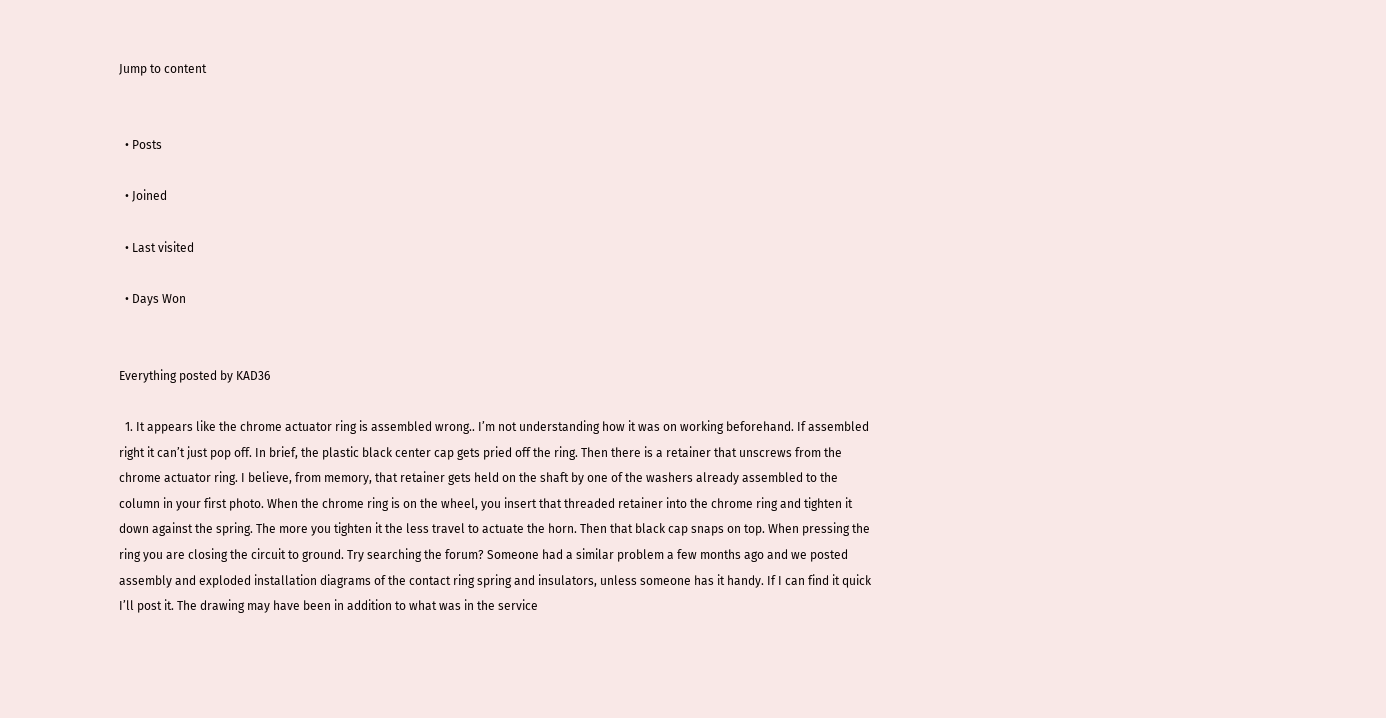Jump to content


  • Posts

  • Joined

  • Last visited

  • Days Won


Everything posted by KAD36

  1. It appears like the chrome actuator ring is assembled wrong.. I’m not understanding how it was on working beforehand. If assembled right it can’t just pop off. In brief, the plastic black center cap gets pried off the ring. Then there is a retainer that unscrews from the chrome actuator ring. I believe, from memory, that retainer gets held on the shaft by one of the washers already assembled to the column in your first photo. When the chrome ring is on the wheel, you insert that threaded retainer into the chrome ring and tighten it down against the spring. The more you tighten it the less travel to actuate the horn. Then that black cap snaps on top. When pressing the ring you are closing the circuit to ground. Try searching the forum? Someone had a similar problem a few months ago and we posted assembly and exploded installation diagrams of the contact ring spring and insulators, unless someone has it handy. If I can find it quick I’ll post it. The drawing may have been in addition to what was in the service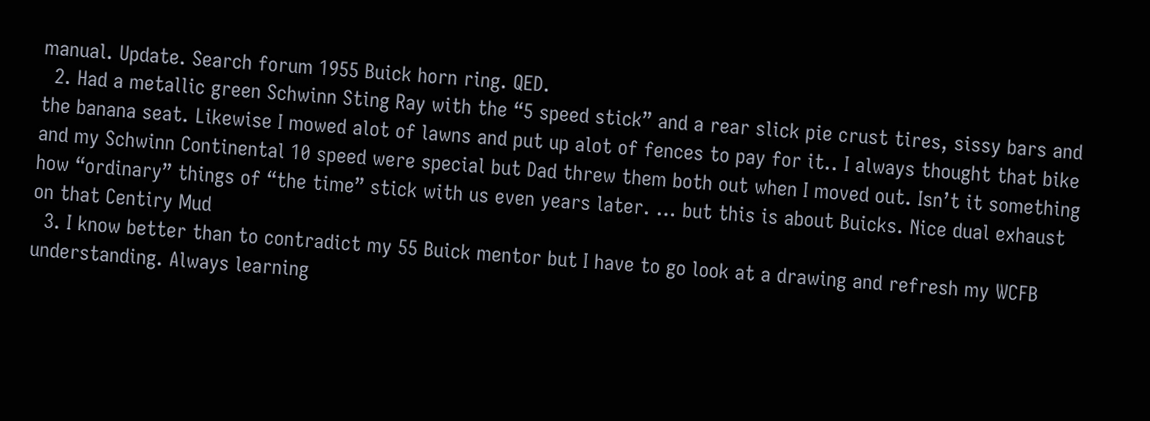manual. Update. Search forum 1955 Buick horn ring. QED.
  2. Had a metallic green Schwinn Sting Ray with the “5 speed stick” and a rear slick pie crust tires, sissy bars and the banana seat. Likewise I mowed alot of lawns and put up alot of fences to pay for it.. I always thought that bike and my Schwinn Continental 10 speed were special but Dad threw them both out when I moved out. Isn’t it something how “ordinary” things of “the time” stick with us even years later. … but this is about Buicks. Nice dual exhaust on that Centiry Mud
  3. I know better than to contradict my 55 Buick mentor but I have to go look at a drawing and refresh my WCFB understanding. Always learning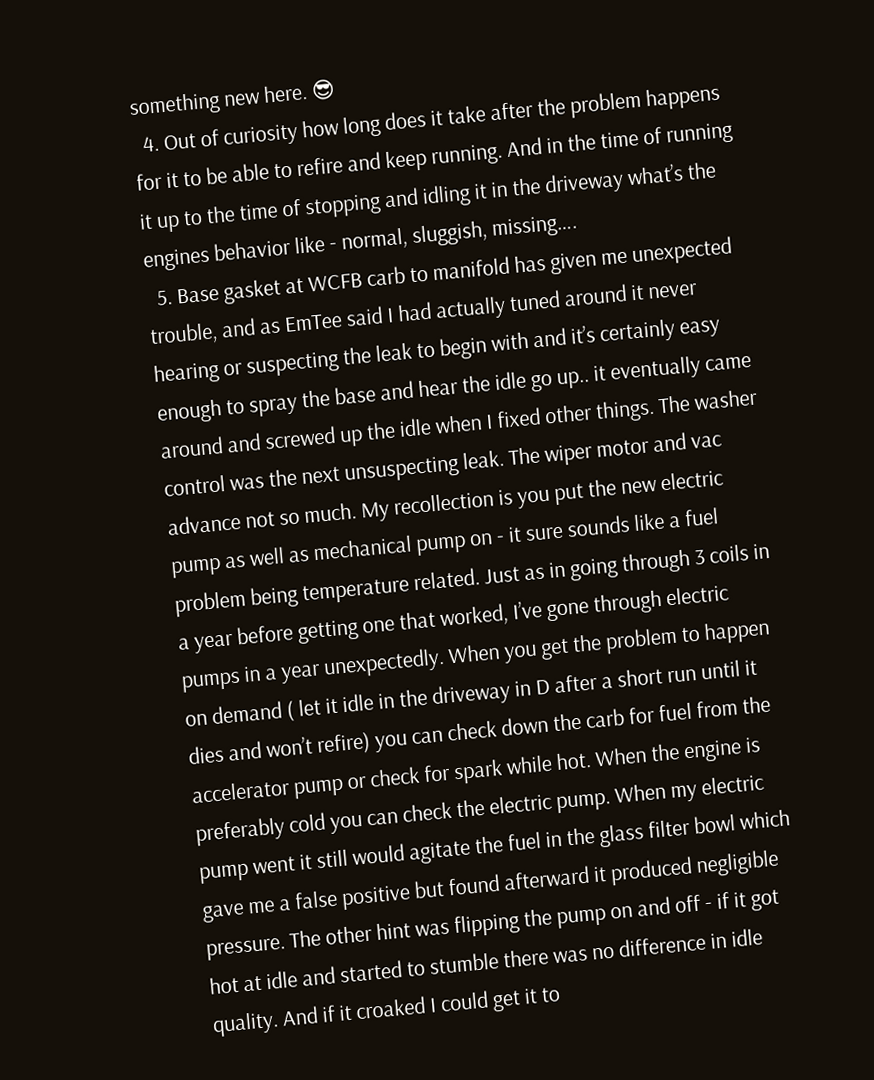something new here. 😎
  4. Out of curiosity how long does it take after the problem happens for it to be able to refire and keep running. And in the time of running it up to the time of stopping and idling it in the driveway what’s the engines behavior like - normal, sluggish, missing….
  5. Base gasket at WCFB carb to manifold has given me unexpected trouble, and as EmTee said I had actually tuned around it never hearing or suspecting the leak to begin with and it’s certainly easy enough to spray the base and hear the idle go up.. it eventually came around and screwed up the idle when I fixed other things. The washer control was the next unsuspecting leak. The wiper motor and vac advance not so much. My recollection is you put the new electric pump as well as mechanical pump on - it sure sounds like a fuel problem being temperature related. Just as in going through 3 coils in a year before getting one that worked, I’ve gone through electric pumps in a year unexpectedly. When you get the problem to happen on demand ( let it idle in the driveway in D after a short run until it dies and won’t refire) you can check down the carb for fuel from the accelerator pump or check for spark while hot. When the engine is preferably cold you can check the electric pump. When my electric pump went it still would agitate the fuel in the glass filter bowl which gave me a false positive but found afterward it produced negligible pressure. The other hint was flipping the pump on and off - if it got hot at idle and started to stumble there was no difference in idle quality. And if it croaked I could get it to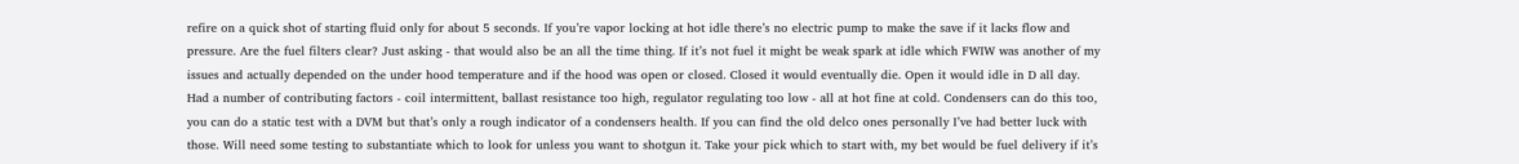refire on a quick shot of starting fluid only for about 5 seconds. If you’re vapor locking at hot idle there’s no electric pump to make the save if it lacks flow and pressure. Are the fuel filters clear? Just asking - that would also be an all the time thing. If it’s not fuel it might be weak spark at idle which FWIW was another of my issues and actually depended on the under hood temperature and if the hood was open or closed. Closed it would eventually die. Open it would idle in D all day. Had a number of contributing factors - coil intermittent, ballast resistance too high, regulator regulating too low - all at hot fine at cold. Condensers can do this too, you can do a static test with a DVM but that’s only a rough indicator of a condensers health. If you can find the old delco ones personally I’ve had better luck with those. Will need some testing to substantiate which to look for unless you want to shotgun it. Take your pick which to start with, my bet would be fuel delivery if it’s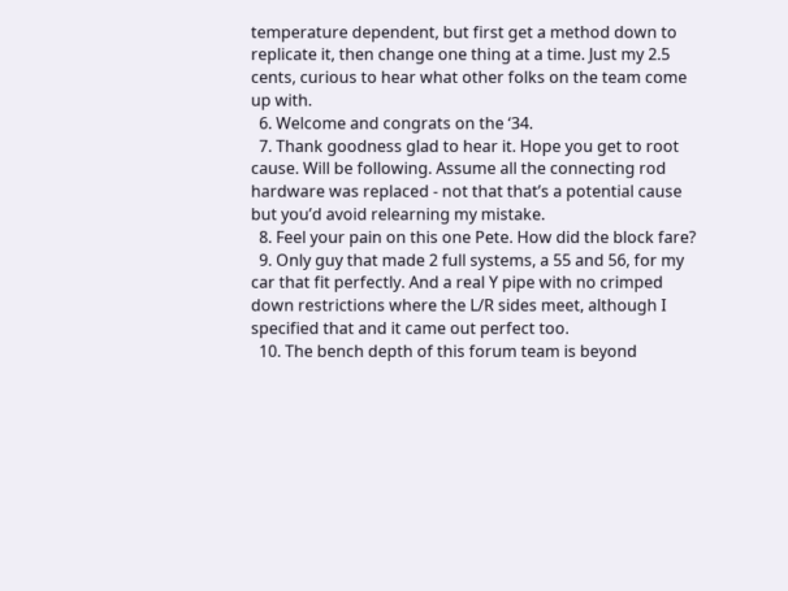temperature dependent, but first get a method down to replicate it, then change one thing at a time. Just my 2.5 cents, curious to hear what other folks on the team come up with.
  6. Welcome and congrats on the ‘34.
  7. Thank goodness glad to hear it. Hope you get to root cause. Will be following. Assume all the connecting rod hardware was replaced - not that that’s a potential cause but you’d avoid relearning my mistake.
  8. Feel your pain on this one Pete. How did the block fare?
  9. Only guy that made 2 full systems, a 55 and 56, for my car that fit perfectly. And a real Y pipe with no crimped down restrictions where the L/R sides meet, although I specified that and it came out perfect too.
  10. The bench depth of this forum team is beyond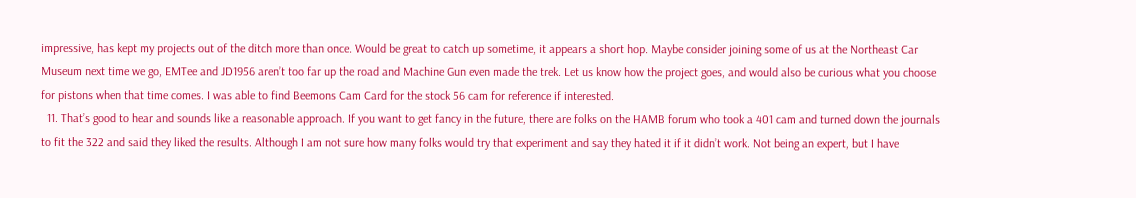impressive, has kept my projects out of the ditch more than once. Would be great to catch up sometime, it appears a short hop. Maybe consider joining some of us at the Northeast Car Museum next time we go, EMTee and JD1956 aren’t too far up the road and Machine Gun even made the trek. Let us know how the project goes, and would also be curious what you choose for pistons when that time comes. I was able to find Beemons Cam Card for the stock 56 cam for reference if interested.
  11. That’s good to hear and sounds like a reasonable approach. If you want to get fancy in the future, there are folks on the HAMB forum who took a 401 cam and turned down the journals to fit the 322 and said they liked the results. Although I am not sure how many folks would try that experiment and say they hated it if it didn’t work. Not being an expert, but I have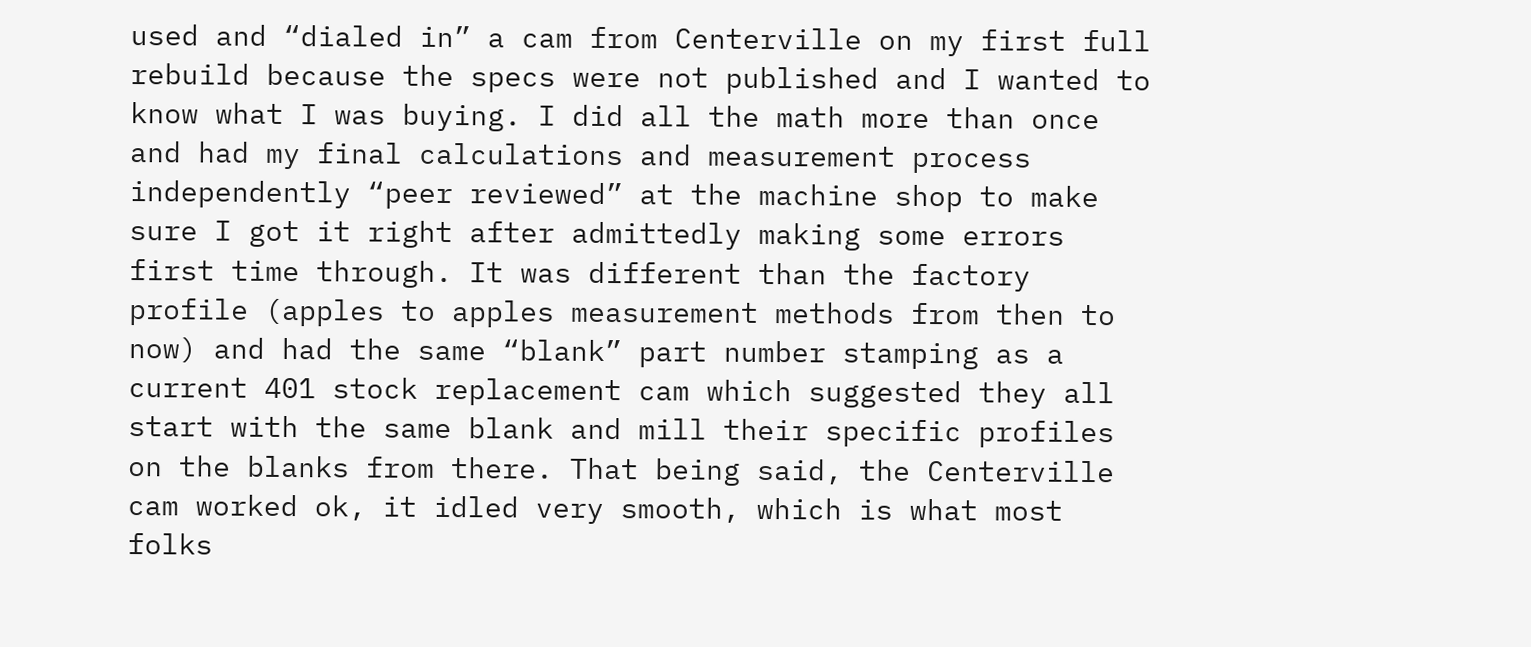used and “dialed in” a cam from Centerville on my first full rebuild because the specs were not published and I wanted to know what I was buying. I did all the math more than once and had my final calculations and measurement process independently “peer reviewed” at the machine shop to make sure I got it right after admittedly making some errors first time through. It was different than the factory profile (apples to apples measurement methods from then to now) and had the same “blank” part number stamping as a current 401 stock replacement cam which suggested they all start with the same blank and mill their specific profiles on the blanks from there. That being said, the Centerville cam worked ok, it idled very smooth, which is what most folks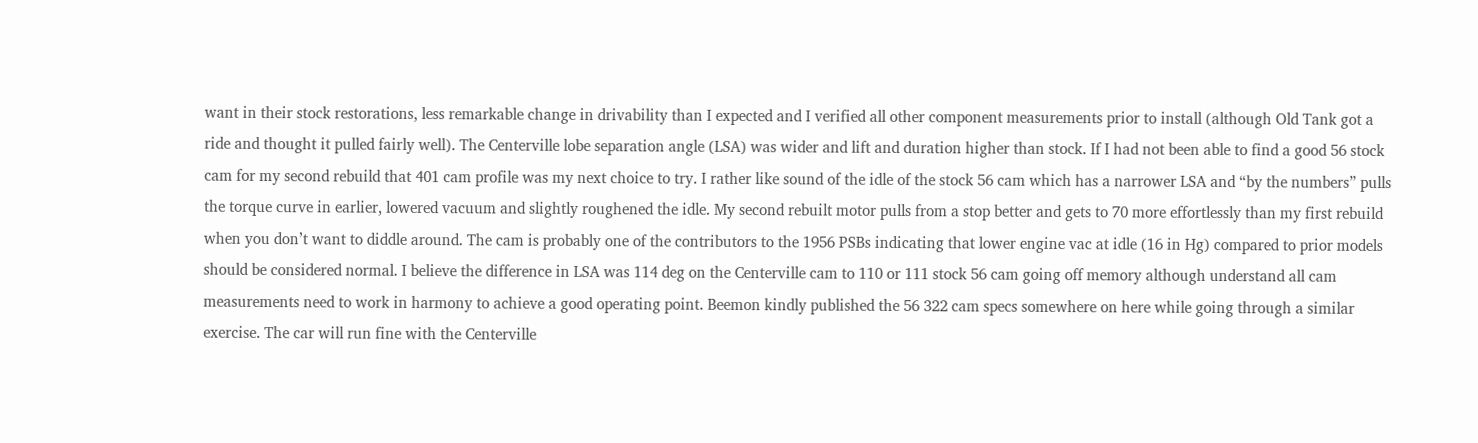want in their stock restorations, less remarkable change in drivability than I expected and I verified all other component measurements prior to install (although Old Tank got a ride and thought it pulled fairly well). The Centerville lobe separation angle (LSA) was wider and lift and duration higher than stock. If I had not been able to find a good 56 stock cam for my second rebuild that 401 cam profile was my next choice to try. I rather like sound of the idle of the stock 56 cam which has a narrower LSA and “by the numbers” pulls the torque curve in earlier, lowered vacuum and slightly roughened the idle. My second rebuilt motor pulls from a stop better and gets to 70 more effortlessly than my first rebuild when you don’t want to diddle around. The cam is probably one of the contributors to the 1956 PSBs indicating that lower engine vac at idle (16 in Hg) compared to prior models should be considered normal. I believe the difference in LSA was 114 deg on the Centerville cam to 110 or 111 stock 56 cam going off memory although understand all cam measurements need to work in harmony to achieve a good operating point. Beemon kindly published the 56 322 cam specs somewhere on here while going through a similar exercise. The car will run fine with the Centerville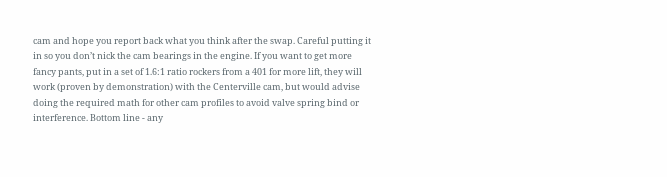cam and hope you report back what you think after the swap. Careful putting it in so you don’t nick the cam bearings in the engine. If you want to get more fancy pants, put in a set of 1.6:1 ratio rockers from a 401 for more lift, they will work (proven by demonstration) with the Centerville cam, but would advise doing the required math for other cam profiles to avoid valve spring bind or interference. Bottom line - any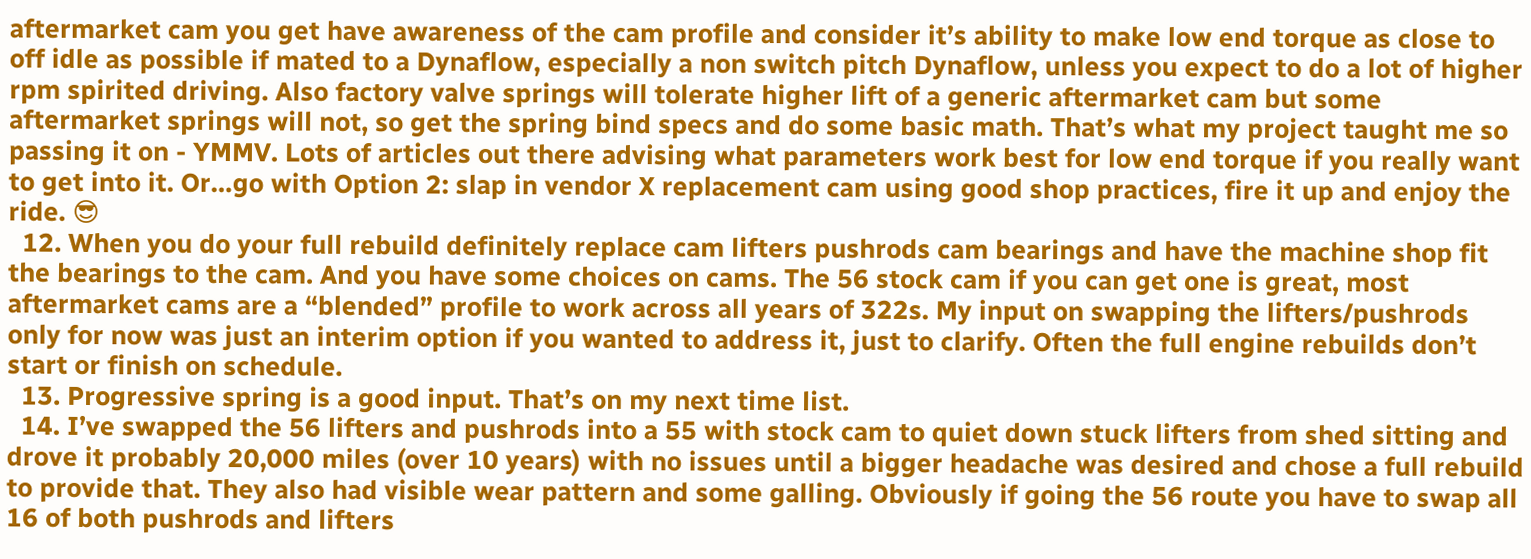aftermarket cam you get have awareness of the cam profile and consider it’s ability to make low end torque as close to off idle as possible if mated to a Dynaflow, especially a non switch pitch Dynaflow, unless you expect to do a lot of higher rpm spirited driving. Also factory valve springs will tolerate higher lift of a generic aftermarket cam but some aftermarket springs will not, so get the spring bind specs and do some basic math. That’s what my project taught me so passing it on - YMMV. Lots of articles out there advising what parameters work best for low end torque if you really want to get into it. Or…go with Option 2: slap in vendor X replacement cam using good shop practices, fire it up and enjoy the ride. 😎
  12. When you do your full rebuild definitely replace cam lifters pushrods cam bearings and have the machine shop fit the bearings to the cam. And you have some choices on cams. The 56 stock cam if you can get one is great, most aftermarket cams are a “blended” profile to work across all years of 322s. My input on swapping the lifters/pushrods only for now was just an interim option if you wanted to address it, just to clarify. Often the full engine rebuilds don’t start or finish on schedule.
  13. Progressive spring is a good input. That’s on my next time list.
  14. I’ve swapped the 56 lifters and pushrods into a 55 with stock cam to quiet down stuck lifters from shed sitting and drove it probably 20,000 miles (over 10 years) with no issues until a bigger headache was desired and chose a full rebuild to provide that. They also had visible wear pattern and some galling. Obviously if going the 56 route you have to swap all 16 of both pushrods and lifters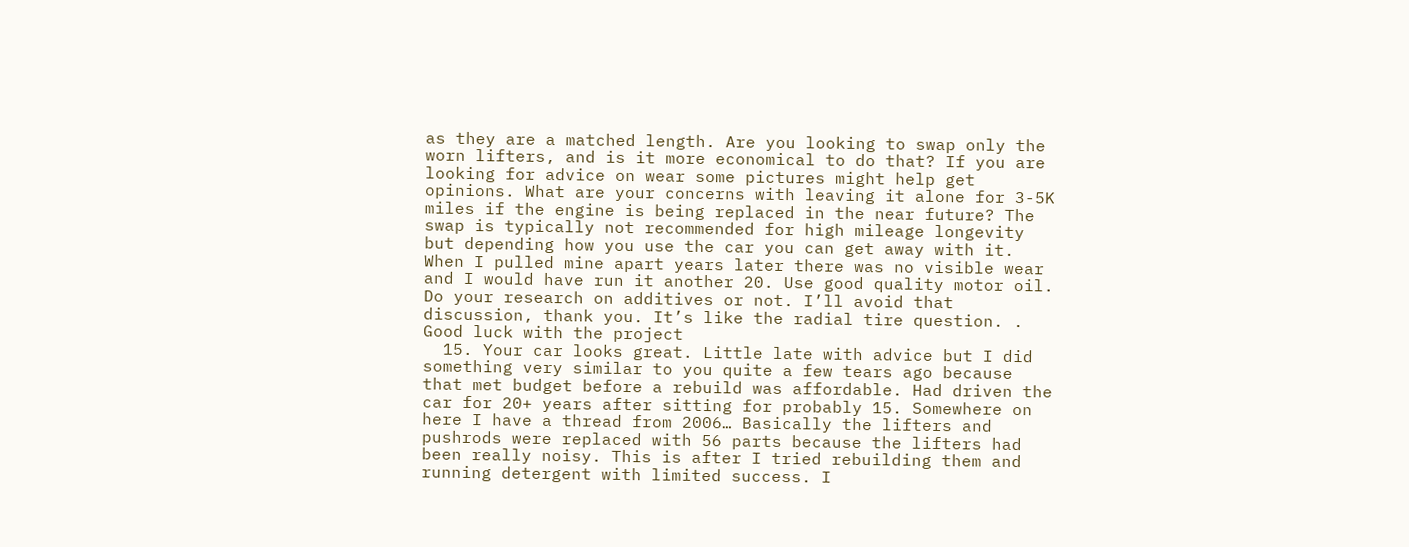as they are a matched length. Are you looking to swap only the worn lifters, and is it more economical to do that? If you are looking for advice on wear some pictures might help get opinions. What are your concerns with leaving it alone for 3-5K miles if the engine is being replaced in the near future? The swap is typically not recommended for high mileage longevity but depending how you use the car you can get away with it. When I pulled mine apart years later there was no visible wear and I would have run it another 20. Use good quality motor oil. Do your research on additives or not. I’ll avoid that discussion, thank you. It’s like the radial tire question. . Good luck with the project
  15. Your car looks great. Little late with advice but I did something very similar to you quite a few tears ago because that met budget before a rebuild was affordable. Had driven the car for 20+ years after sitting for probably 15. Somewhere on here I have a thread from 2006… Basically the lifters and pushrods were replaced with 56 parts because the lifters had been really noisy. This is after I tried rebuilding them and running detergent with limited success. I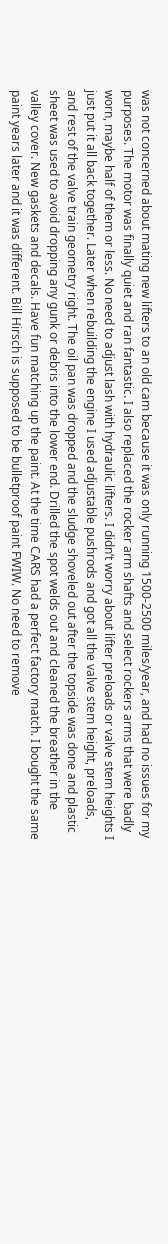was not concerned about mating new lifters to an old cam because it was only running 1500-2500 miles/year, and had no issues for my purposes. The motor was finally quiet and ran fantastic. I also replaced the rocker arm shafts and select rockers arms that were badly worn, maybe half of them or less. No need to adjust lash with hydraulic lifters. I didn’t worry about lifter preloads or valve stem heights I just put it all back together. Later when rebuilding the engine I used adjustable pushrods and got all the valve stem height, preloads, and rest of the valve train geometry right. The oil pan was dropped and the sludge shoveled out after the topside was done and plastic sheet was used to avoid dropping any gunk or debris into the lower end. Drilled the spot welds out and cleaned the breather in the valley cover. New gaskets and decals. Have fun matching up the paint. At the time CARS had a perfect factory match. I bought the same paint years later and it was different. Bill Hirsch is supposed to be bulletproof paint FWIW. No need to remove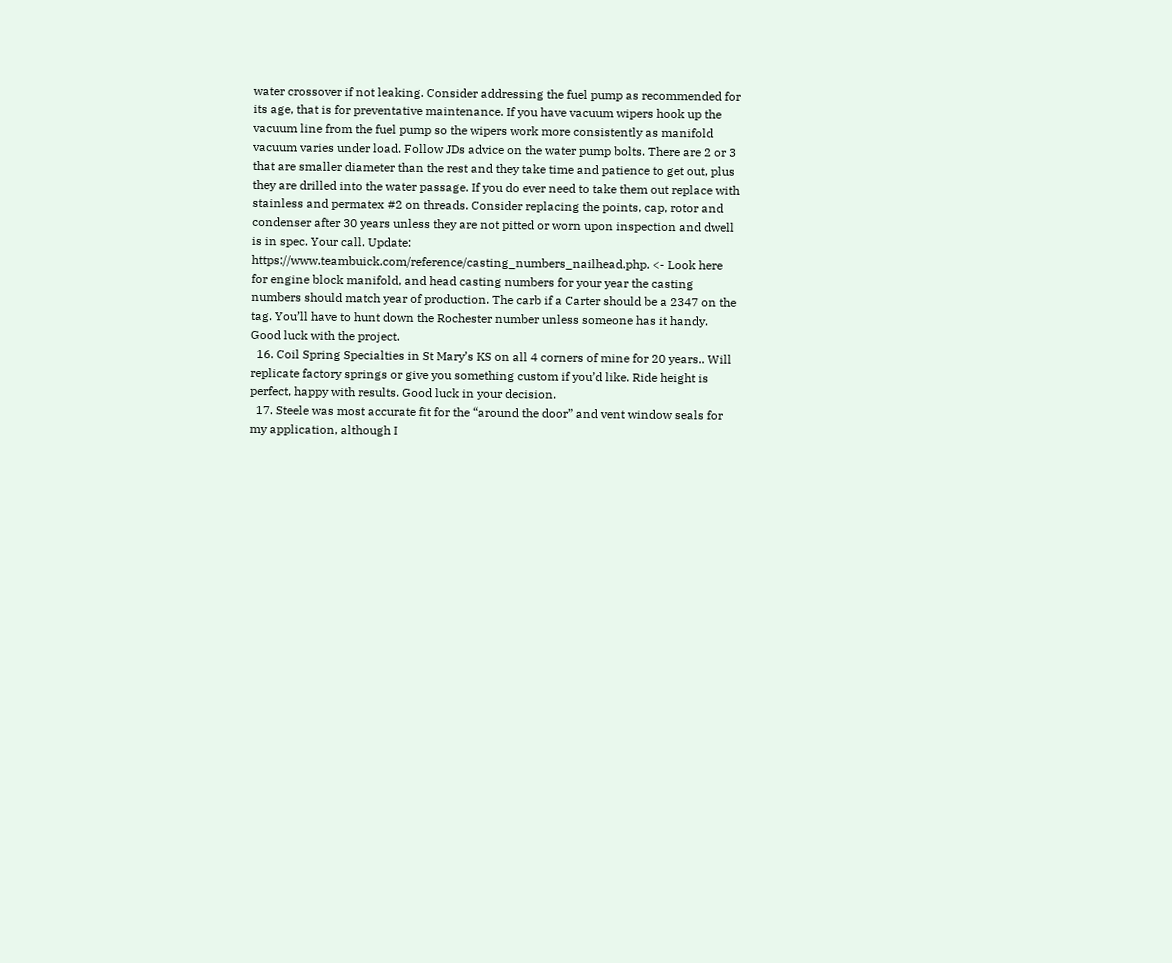water crossover if not leaking. Consider addressing the fuel pump as recommended for its age, that is for preventative maintenance. If you have vacuum wipers hook up the vacuum line from the fuel pump so the wipers work more consistently as manifold vacuum varies under load. Follow JDs advice on the water pump bolts. There are 2 or 3 that are smaller diameter than the rest and they take time and patience to get out, plus they are drilled into the water passage. If you do ever need to take them out replace with stainless and permatex #2 on threads. Consider replacing the points, cap, rotor and condenser after 30 years unless they are not pitted or worn upon inspection and dwell is in spec. Your call. Update: https://www.teambuick.com/reference/casting_numbers_nailhead.php. <- Look here for engine block manifold, and head casting numbers for your year the casting numbers should match year of production. The carb if a Carter should be a 2347 on the tag. You’ll have to hunt down the Rochester number unless someone has it handy. Good luck with the project.
  16. Coil Spring Specialties in St Mary’s KS on all 4 corners of mine for 20 years.. Will replicate factory springs or give you something custom if you’d like. Ride height is perfect, happy with results. Good luck in your decision.
  17. Steele was most accurate fit for the “around the door” and vent window seals for my application, although I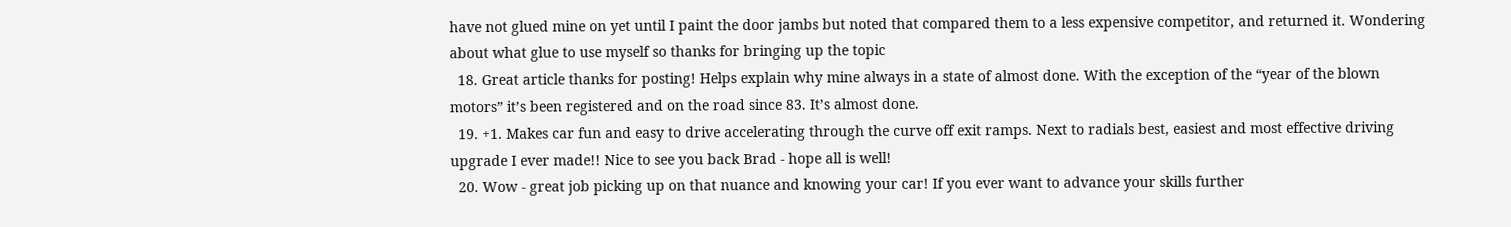have not glued mine on yet until I paint the door jambs but noted that compared them to a less expensive competitor, and returned it. Wondering about what glue to use myself so thanks for bringing up the topic
  18. Great article thanks for posting! Helps explain why mine always in a state of almost done. With the exception of the “year of the blown motors” it’s been registered and on the road since 83. It’s almost done.
  19. +1. Makes car fun and easy to drive accelerating through the curve off exit ramps. Next to radials best, easiest and most effective driving upgrade I ever made!! Nice to see you back Brad - hope all is well!
  20. Wow - great job picking up on that nuance and knowing your car! If you ever want to advance your skills further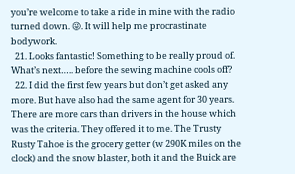you’re welcome to take a ride in mine with the radio turned down. 😜. It will help me procrastinate bodywork.
  21. Looks fantastic! Something to be really proud of. What’s next….. before the sewing machine cools off?
  22. I did the first few years but don’t get asked any more. But have also had the same agent for 30 years. There are more cars than drivers in the house which was the criteria. They offered it to me. The Trusty Rusty Tahoe is the grocery getter (w 290K miles on the clock) and the snow blaster, both it and the Buick are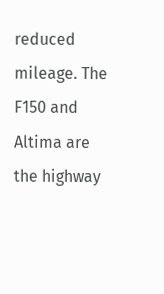reduced mileage. The F150 and Altima are the highway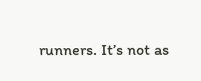runners. It’s not as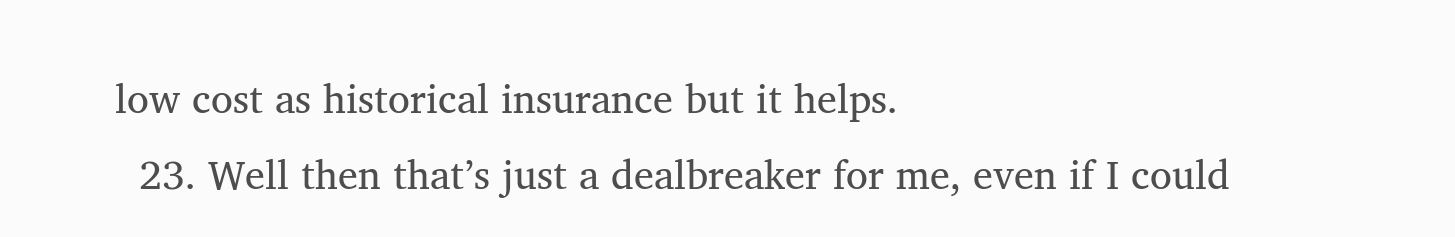low cost as historical insurance but it helps.
  23. Well then that’s just a dealbreaker for me, even if I could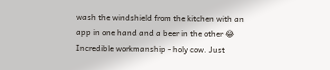wash the windshield from the kitchen with an app in one hand and a beer in the other 😂 Incredible workmanship - holy cow. Just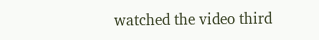watched the video third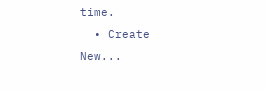time.
  • Create New...